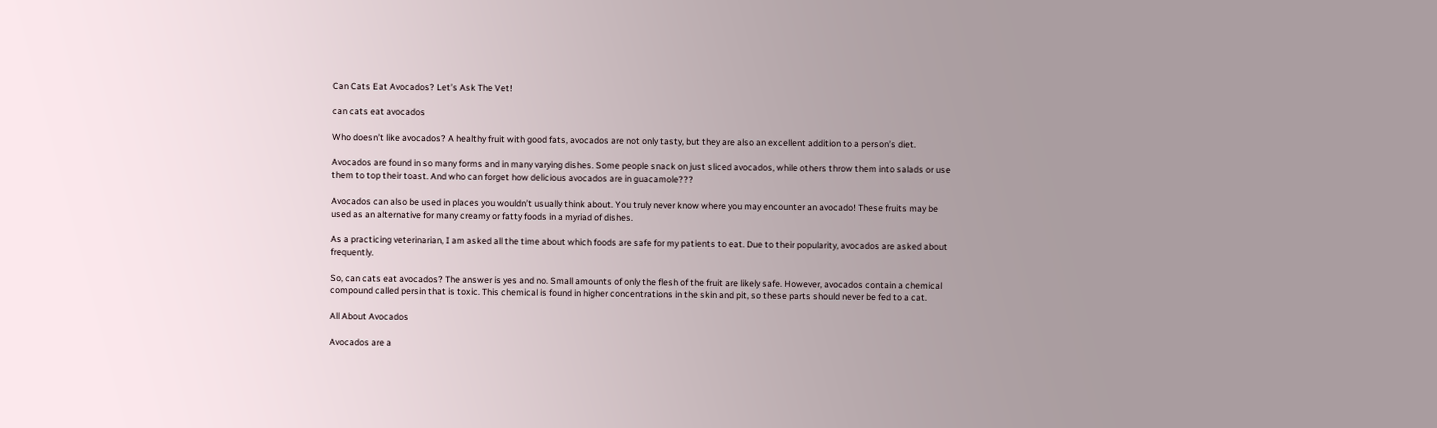Can Cats Eat Avocados? Let’s Ask The Vet!

can cats eat avocados

Who doesn’t like avocados? A healthy fruit with good fats, avocados are not only tasty, but they are also an excellent addition to a person’s diet.

Avocados are found in so many forms and in many varying dishes. Some people snack on just sliced avocados, while others throw them into salads or use them to top their toast. And who can forget how delicious avocados are in guacamole???

Avocados can also be used in places you wouldn’t usually think about. You truly never know where you may encounter an avocado! These fruits may be used as an alternative for many creamy or fatty foods in a myriad of dishes.

As a practicing veterinarian, I am asked all the time about which foods are safe for my patients to eat. Due to their popularity, avocados are asked about frequently.

So, can cats eat avocados? The answer is yes and no. Small amounts of only the flesh of the fruit are likely safe. However, avocados contain a chemical compound called persin that is toxic. This chemical is found in higher concentrations in the skin and pit, so these parts should never be fed to a cat.

All About Avocados

Avocados are a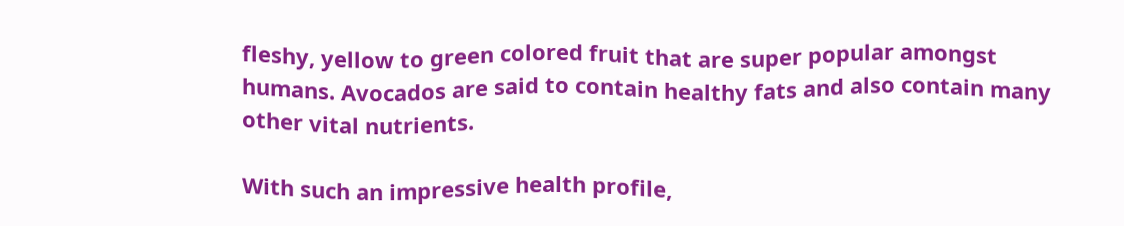fleshy, yellow to green colored fruit that are super popular amongst humans. Avocados are said to contain healthy fats and also contain many other vital nutrients.

With such an impressive health profile,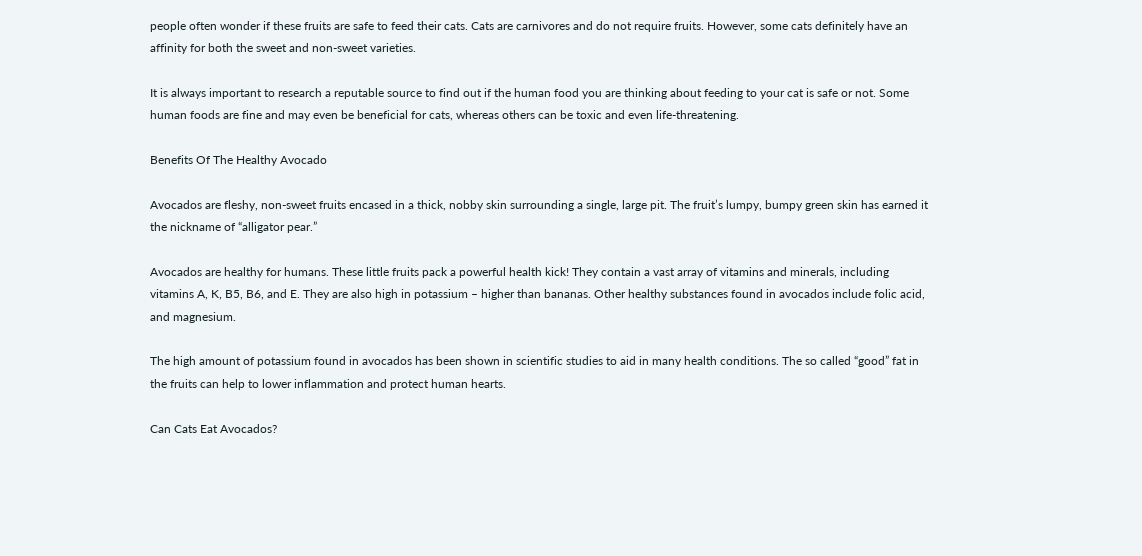people often wonder if these fruits are safe to feed their cats. Cats are carnivores and do not require fruits. However, some cats definitely have an affinity for both the sweet and non-sweet varieties.

It is always important to research a reputable source to find out if the human food you are thinking about feeding to your cat is safe or not. Some human foods are fine and may even be beneficial for cats, whereas others can be toxic and even life-threatening.

Benefits Of The Healthy Avocado

Avocados are fleshy, non-sweet fruits encased in a thick, nobby skin surrounding a single, large pit. The fruit’s lumpy, bumpy green skin has earned it the nickname of “alligator pear.”

Avocados are healthy for humans. These little fruits pack a powerful health kick! They contain a vast array of vitamins and minerals, including vitamins A, K, B5, B6, and E. They are also high in potassium – higher than bananas. Other healthy substances found in avocados include folic acid, and magnesium.

The high amount of potassium found in avocados has been shown in scientific studies to aid in many health conditions. The so called “good” fat in the fruits can help to lower inflammation and protect human hearts.

Can Cats Eat Avocados?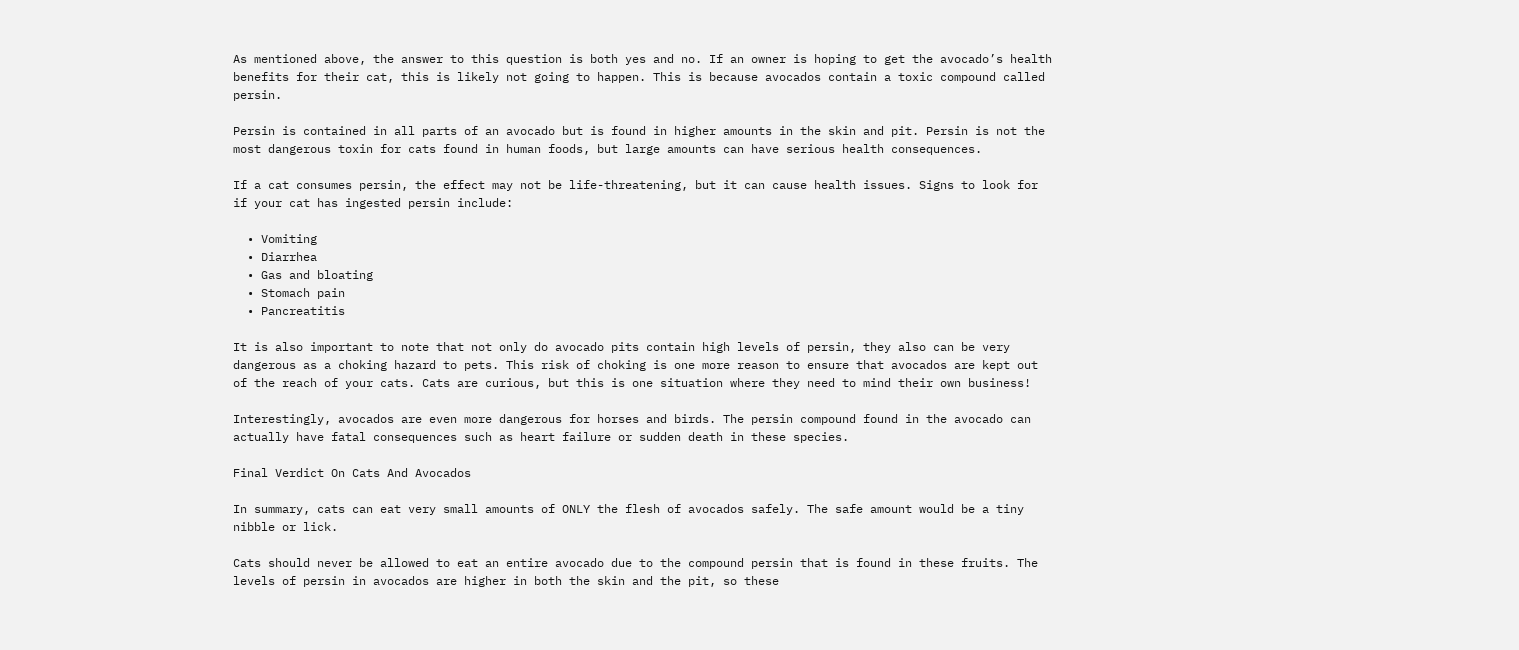As mentioned above, the answer to this question is both yes and no. If an owner is hoping to get the avocado’s health benefits for their cat, this is likely not going to happen. This is because avocados contain a toxic compound called persin.

Persin is contained in all parts of an avocado but is found in higher amounts in the skin and pit. Persin is not the most dangerous toxin for cats found in human foods, but large amounts can have serious health consequences.

If a cat consumes persin, the effect may not be life-threatening, but it can cause health issues. Signs to look for if your cat has ingested persin include:

  • Vomiting
  • Diarrhea
  • Gas and bloating
  • Stomach pain
  • Pancreatitis

It is also important to note that not only do avocado pits contain high levels of persin, they also can be very dangerous as a choking hazard to pets. This risk of choking is one more reason to ensure that avocados are kept out of the reach of your cats. Cats are curious, but this is one situation where they need to mind their own business!

Interestingly, avocados are even more dangerous for horses and birds. The persin compound found in the avocado can actually have fatal consequences such as heart failure or sudden death in these species.

Final Verdict On Cats And Avocados

In summary, cats can eat very small amounts of ONLY the flesh of avocados safely. The safe amount would be a tiny nibble or lick.

Cats should never be allowed to eat an entire avocado due to the compound persin that is found in these fruits. The levels of persin in avocados are higher in both the skin and the pit, so these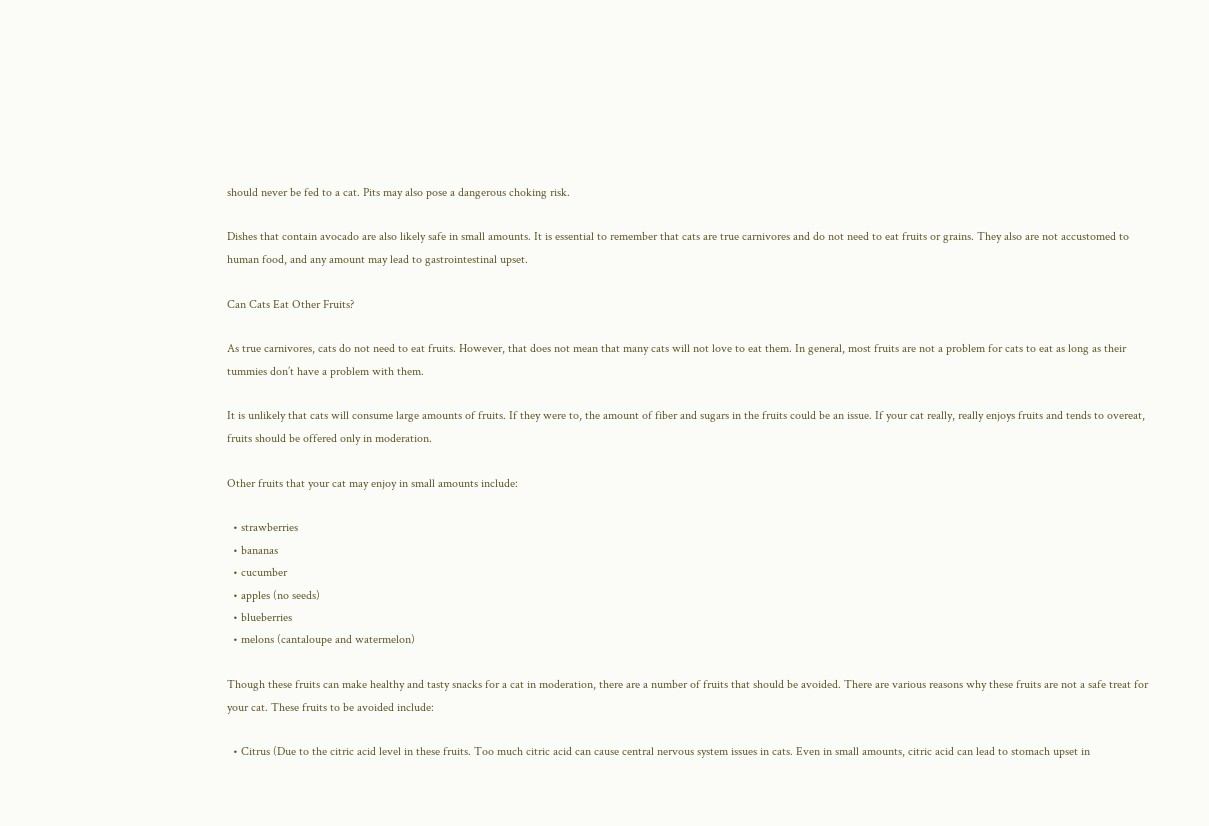should never be fed to a cat. Pits may also pose a dangerous choking risk.

Dishes that contain avocado are also likely safe in small amounts. It is essential to remember that cats are true carnivores and do not need to eat fruits or grains. They also are not accustomed to human food, and any amount may lead to gastrointestinal upset.

Can Cats Eat Other Fruits?

As true carnivores, cats do not need to eat fruits. However, that does not mean that many cats will not love to eat them. In general, most fruits are not a problem for cats to eat as long as their tummies don’t have a problem with them.

It is unlikely that cats will consume large amounts of fruits. If they were to, the amount of fiber and sugars in the fruits could be an issue. If your cat really, really enjoys fruits and tends to overeat, fruits should be offered only in moderation.

Other fruits that your cat may enjoy in small amounts include:

  • strawberries
  • bananas
  • cucumber
  • apples (no seeds)
  • blueberries
  • melons (cantaloupe and watermelon)

Though these fruits can make healthy and tasty snacks for a cat in moderation, there are a number of fruits that should be avoided. There are various reasons why these fruits are not a safe treat for your cat. These fruits to be avoided include:

  • Citrus (Due to the citric acid level in these fruits. Too much citric acid can cause central nervous system issues in cats. Even in small amounts, citric acid can lead to stomach upset in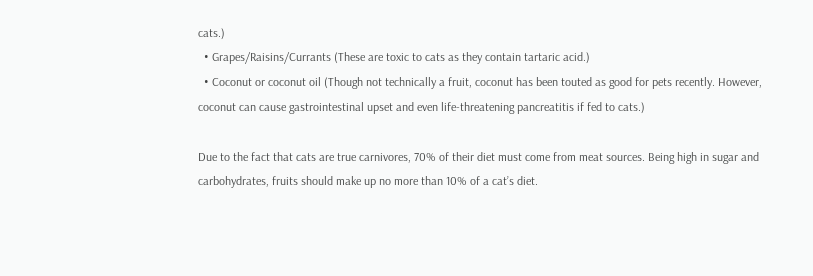cats.)
  • Grapes/Raisins/Currants (These are toxic to cats as they contain tartaric acid.)
  • Coconut or coconut oil (Though not technically a fruit, coconut has been touted as good for pets recently. However, coconut can cause gastrointestinal upset and even life-threatening pancreatitis if fed to cats.)

Due to the fact that cats are true carnivores, 70% of their diet must come from meat sources. Being high in sugar and carbohydrates, fruits should make up no more than 10% of a cat’s diet.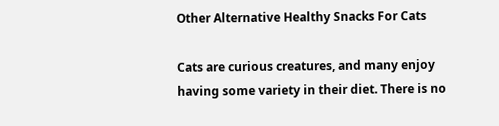Other Alternative Healthy Snacks For Cats

Cats are curious creatures, and many enjoy having some variety in their diet. There is no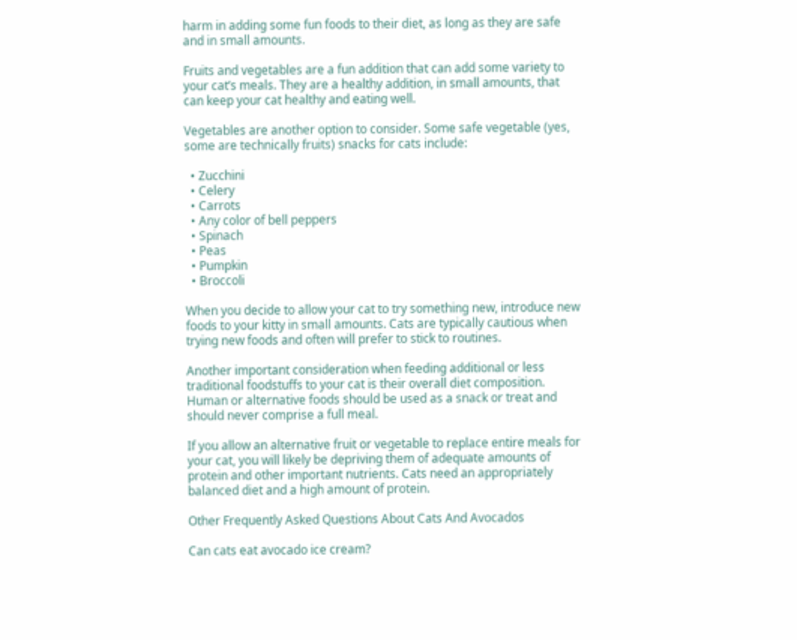harm in adding some fun foods to their diet, as long as they are safe and in small amounts.

Fruits and vegetables are a fun addition that can add some variety to your cat’s meals. They are a healthy addition, in small amounts, that can keep your cat healthy and eating well.

Vegetables are another option to consider. Some safe vegetable (yes, some are technically fruits) snacks for cats include:

  • Zucchini
  • Celery
  • Carrots
  • Any color of bell peppers
  • Spinach
  • Peas
  • Pumpkin
  • Broccoli

When you decide to allow your cat to try something new, introduce new foods to your kitty in small amounts. Cats are typically cautious when trying new foods and often will prefer to stick to routines.

Another important consideration when feeding additional or less traditional foodstuffs to your cat is their overall diet composition. Human or alternative foods should be used as a snack or treat and should never comprise a full meal.

If you allow an alternative fruit or vegetable to replace entire meals for your cat, you will likely be depriving them of adequate amounts of protein and other important nutrients. Cats need an appropriately balanced diet and a high amount of protein.

Other Frequently Asked Questions About Cats And Avocados

Can cats eat avocado ice cream?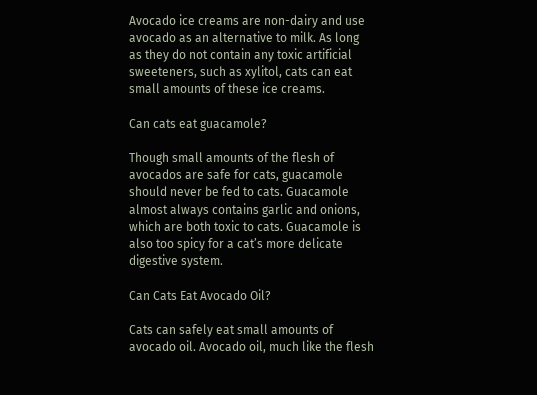Avocado ice creams are non-dairy and use avocado as an alternative to milk. As long as they do not contain any toxic artificial sweeteners, such as xylitol, cats can eat small amounts of these ice creams.

Can cats eat guacamole?

Though small amounts of the flesh of avocados are safe for cats, guacamole should never be fed to cats. Guacamole almost always contains garlic and onions, which are both toxic to cats. Guacamole is also too spicy for a cat’s more delicate digestive system.

Can Cats Eat Avocado Oil?

Cats can safely eat small amounts of avocado oil. Avocado oil, much like the flesh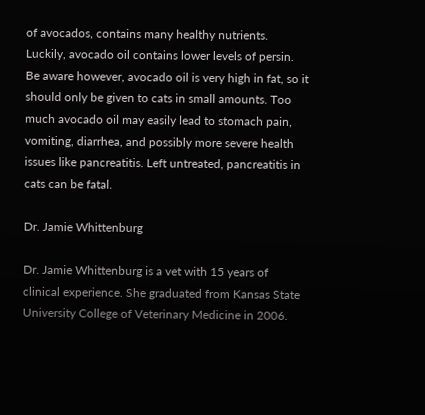of avocados, contains many healthy nutrients. Luckily, avocado oil contains lower levels of persin. Be aware however, avocado oil is very high in fat, so it should only be given to cats in small amounts. Too much avocado oil may easily lead to stomach pain, vomiting, diarrhea, and possibly more severe health issues like pancreatitis. Left untreated, pancreatitis in cats can be fatal.

Dr. Jamie Whittenburg

Dr. Jamie Whittenburg is a vet with 15 years of clinical experience. She graduated from Kansas State University College of Veterinary Medicine in 2006.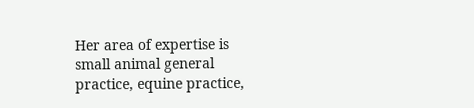Her area of expertise is small animal general practice, equine practice,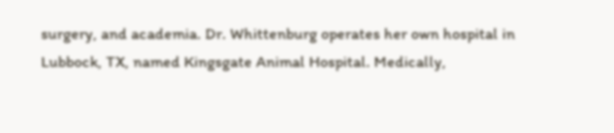surgery, and academia. Dr. Whittenburg operates her own hospital in Lubbock, TX, named Kingsgate Animal Hospital. Medically,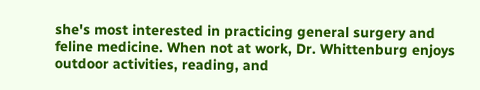she's most interested in practicing general surgery and feline medicine. When not at work, Dr. Whittenburg enjoys outdoor activities, reading, and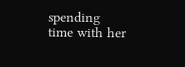spending time with her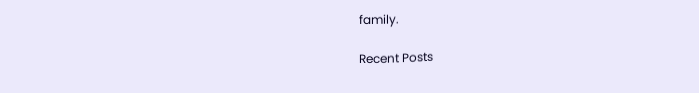family.

Recent Posts